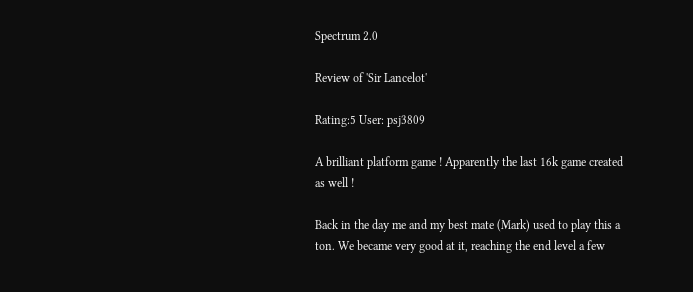Spectrum 2.0

Review of 'Sir Lancelot'

Rating:5 User: psj3809

A brilliant platform game ! Apparently the last 16k game created as well !

Back in the day me and my best mate (Mark) used to play this a ton. We became very good at it, reaching the end level a few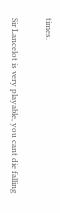times.

Sir Lancelot is very playable, you cant die falling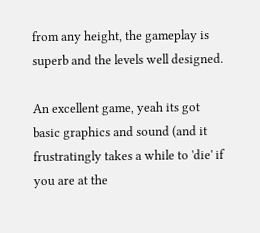from any height, the gameplay is superb and the levels well designed.

An excellent game, yeah its got basic graphics and sound (and it frustratingly takes a while to 'die' if you are at the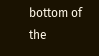bottom of the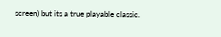screen) but its a true playable classic.